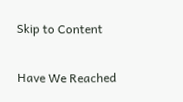Skip to Content

Have We Reached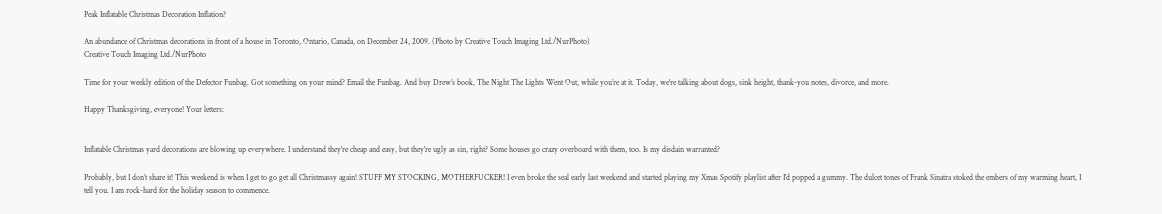Peak Inflatable Christmas Decoration Inflation?

An abundance of Christmas decorations in front of a house in Toronto, Ontario, Canada, on December 24, 2009. (Photo by Creative Touch Imaging Ltd./NurPhoto)
Creative Touch Imaging Ltd./NurPhoto

Time for your weekly edition of the Defector Funbag. Got something on your mind? Email the Funbag. And buy Drew’s book, The Night The Lights Went Out, while you’re at it. Today, we're talking about dogs, sink height, thank-you notes, divorce, and more.

Happy Thanksgiving, everyone! Your letters:


Inflatable Christmas yard decorations are blowing up everywhere. I understand they're cheap and easy, but they're ugly as sin, right? Some houses go crazy overboard with them, too. Is my disdain warranted?

Probably, but I don’t share it! This weekend is when I get to go get all Christmassy again! STUFF MY STOCKING, MOTHERFUCKER! I even broke the seal early last weekend and started playing my Xmas Spotify playlist after I’d popped a gummy. The dulcet tones of Frank Sinatra stoked the embers of my warming heart, I tell you. I am rock-hard for the holiday season to commence.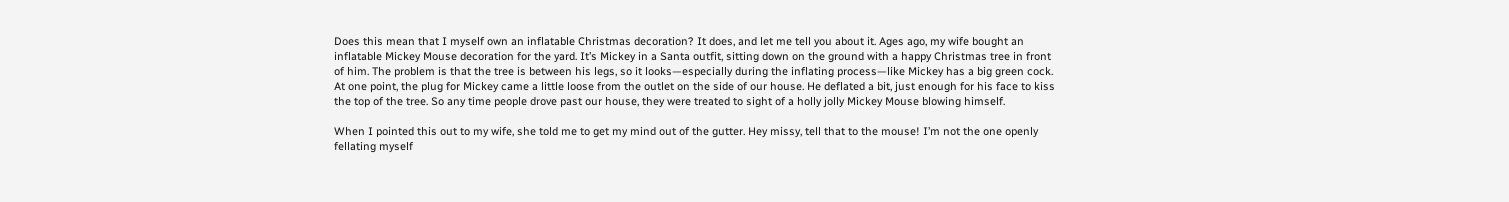Does this mean that I myself own an inflatable Christmas decoration? It does, and let me tell you about it. Ages ago, my wife bought an inflatable Mickey Mouse decoration for the yard. It’s Mickey in a Santa outfit, sitting down on the ground with a happy Christmas tree in front of him. The problem is that the tree is between his legs, so it looks—especially during the inflating process—like Mickey has a big green cock. At one point, the plug for Mickey came a little loose from the outlet on the side of our house. He deflated a bit, just enough for his face to kiss the top of the tree. So any time people drove past our house, they were treated to sight of a holly jolly Mickey Mouse blowing himself.

When I pointed this out to my wife, she told me to get my mind out of the gutter. Hey missy, tell that to the mouse! I’m not the one openly fellating myself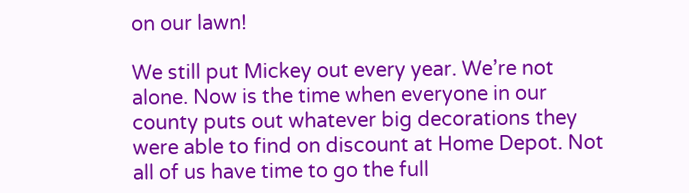on our lawn!

We still put Mickey out every year. We’re not alone. Now is the time when everyone in our county puts out whatever big decorations they were able to find on discount at Home Depot. Not all of us have time to go the full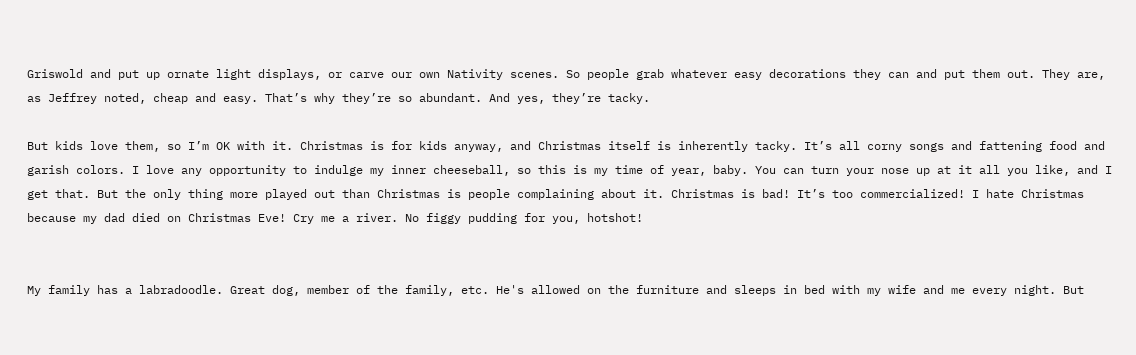Griswold and put up ornate light displays, or carve our own Nativity scenes. So people grab whatever easy decorations they can and put them out. They are, as Jeffrey noted, cheap and easy. That’s why they’re so abundant. And yes, they’re tacky.

But kids love them, so I’m OK with it. Christmas is for kids anyway, and Christmas itself is inherently tacky. It’s all corny songs and fattening food and garish colors. I love any opportunity to indulge my inner cheeseball, so this is my time of year, baby. You can turn your nose up at it all you like, and I get that. But the only thing more played out than Christmas is people complaining about it. Christmas is bad! It’s too commercialized! I hate Christmas because my dad died on Christmas Eve! Cry me a river. No figgy pudding for you, hotshot!


My family has a labradoodle. Great dog, member of the family, etc. He's allowed on the furniture and sleeps in bed with my wife and me every night. But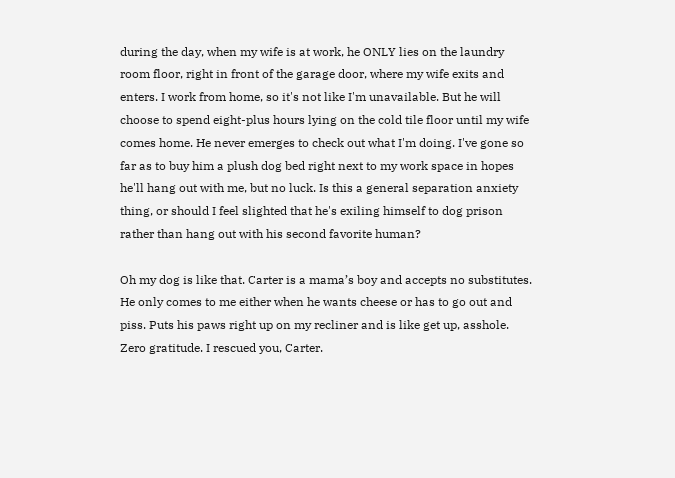during the day, when my wife is at work, he ONLY lies on the laundry room floor, right in front of the garage door, where my wife exits and enters. I work from home, so it's not like I'm unavailable. But he will choose to spend eight-plus hours lying on the cold tile floor until my wife comes home. He never emerges to check out what I'm doing. I've gone so far as to buy him a plush dog bed right next to my work space in hopes he'll hang out with me, but no luck. Is this a general separation anxiety thing, or should I feel slighted that he's exiling himself to dog prison rather than hang out with his second favorite human?

Oh my dog is like that. Carter is a mama’s boy and accepts no substitutes. He only comes to me either when he wants cheese or has to go out and piss. Puts his paws right up on my recliner and is like get up, asshole. Zero gratitude. I rescued you, Carter.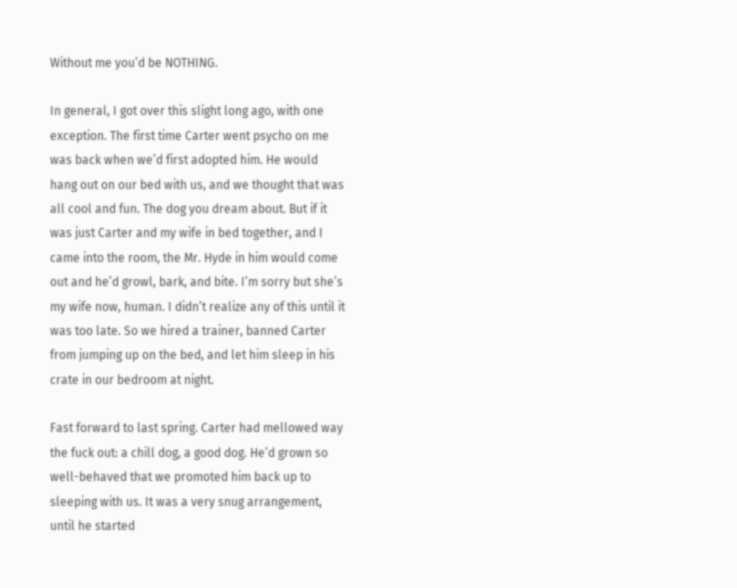Without me you’d be NOTHING.

In general, I got over this slight long ago, with one exception. The first time Carter went psycho on me was back when we’d first adopted him. He would hang out on our bed with us, and we thought that was all cool and fun. The dog you dream about. But if it was just Carter and my wife in bed together, and I came into the room, the Mr. Hyde in him would come out and he’d growl, bark, and bite. I’m sorry but she’s my wife now, human. I didn’t realize any of this until it was too late. So we hired a trainer, banned Carter from jumping up on the bed, and let him sleep in his crate in our bedroom at night.

Fast forward to last spring. Carter had mellowed way the fuck out: a chill dog, a good dog. He’d grown so well-behaved that we promoted him back up to sleeping with us. It was a very snug arrangement, until he started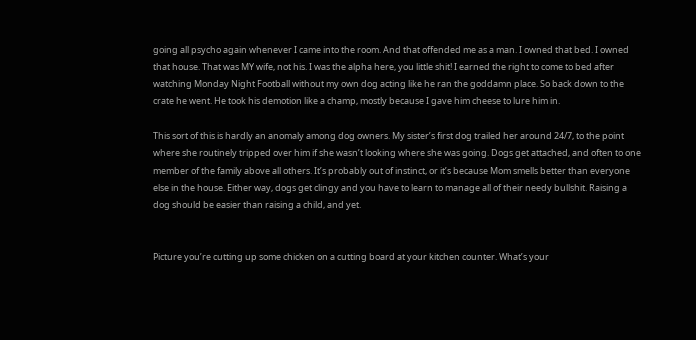going all psycho again whenever I came into the room. And that offended me as a man. I owned that bed. I owned that house. That was MY wife, not his. I was the alpha here, you little shit! I earned the right to come to bed after watching Monday Night Football without my own dog acting like he ran the goddamn place. So back down to the crate he went. He took his demotion like a champ, mostly because I gave him cheese to lure him in.

This sort of this is hardly an anomaly among dog owners. My sister’s first dog trailed her around 24/7, to the point where she routinely tripped over him if she wasn’t looking where she was going. Dogs get attached, and often to one member of the family above all others. It’s probably out of instinct, or it’s because Mom smells better than everyone else in the house. Either way, dogs get clingy and you have to learn to manage all of their needy bullshit. Raising a dog should be easier than raising a child, and yet.


Picture you’re cutting up some chicken on a cutting board at your kitchen counter. What’s your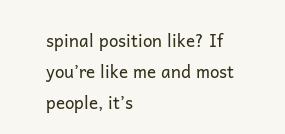spinal position like? If you’re like me and most people, it’s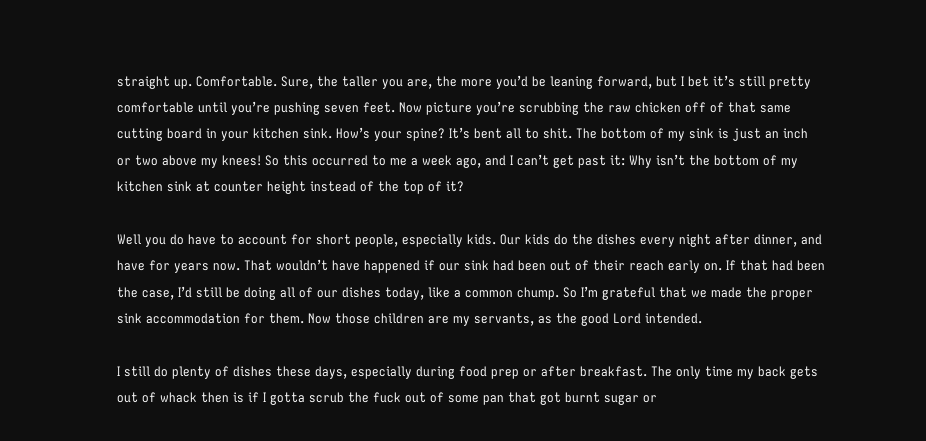straight up. Comfortable. Sure, the taller you are, the more you’d be leaning forward, but I bet it’s still pretty comfortable until you’re pushing seven feet. Now picture you’re scrubbing the raw chicken off of that same cutting board in your kitchen sink. How’s your spine? It’s bent all to shit. The bottom of my sink is just an inch or two above my knees! So this occurred to me a week ago, and I can’t get past it: Why isn’t the bottom of my kitchen sink at counter height instead of the top of it?

Well you do have to account for short people, especially kids. Our kids do the dishes every night after dinner, and have for years now. That wouldn’t have happened if our sink had been out of their reach early on. If that had been the case, I’d still be doing all of our dishes today, like a common chump. So I’m grateful that we made the proper sink accommodation for them. Now those children are my servants, as the good Lord intended.

I still do plenty of dishes these days, especially during food prep or after breakfast. The only time my back gets out of whack then is if I gotta scrub the fuck out of some pan that got burnt sugar or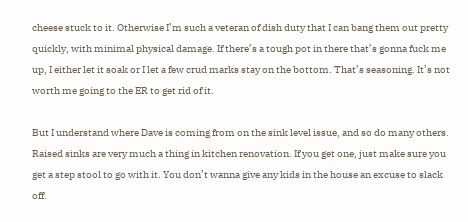cheese stuck to it. Otherwise I’m such a veteran of dish duty that I can bang them out pretty quickly, with minimal physical damage. If there’s a tough pot in there that’s gonna fuck me up, I either let it soak or I let a few crud marks stay on the bottom. That’s seasoning. It’s not worth me going to the ER to get rid of it.

But I understand where Dave is coming from on the sink level issue, and so do many others. Raised sinks are very much a thing in kitchen renovation. If you get one, just make sure you get a step stool to go with it. You don’t wanna give any kids in the house an excuse to slack off.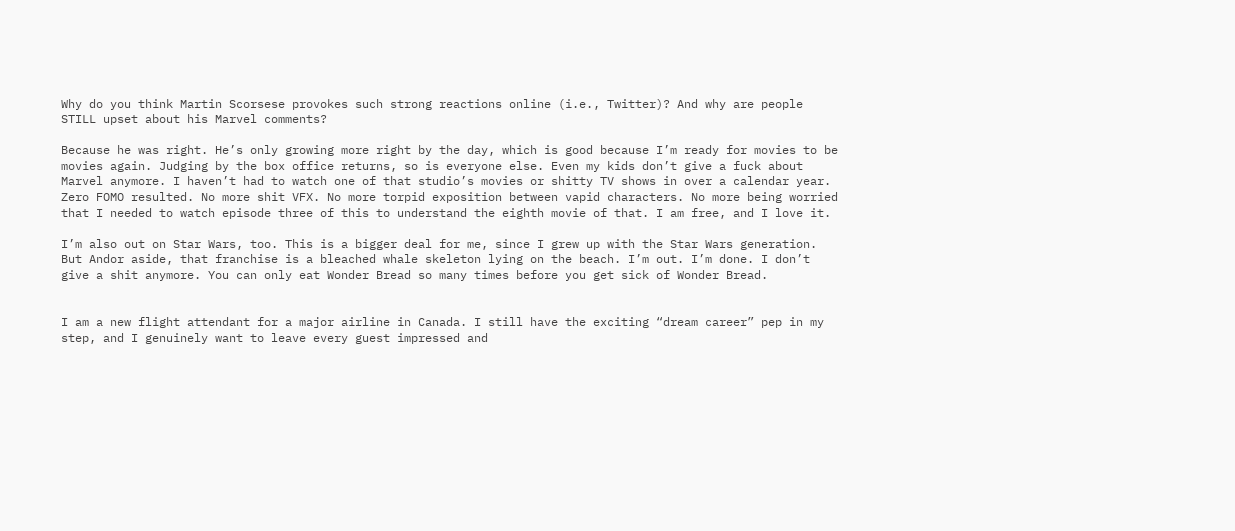Why do you think Martin Scorsese provokes such strong reactions online (i.e., Twitter)? And why are people STILL upset about his Marvel comments?

Because he was right. He’s only growing more right by the day, which is good because I’m ready for movies to be movies again. Judging by the box office returns, so is everyone else. Even my kids don’t give a fuck about Marvel anymore. I haven’t had to watch one of that studio’s movies or shitty TV shows in over a calendar year. Zero FOMO resulted. No more shit VFX. No more torpid exposition between vapid characters. No more being worried that I needed to watch episode three of this to understand the eighth movie of that. I am free, and I love it.

I’m also out on Star Wars, too. This is a bigger deal for me, since I grew up with the Star Wars generation. But Andor aside, that franchise is a bleached whale skeleton lying on the beach. I’m out. I’m done. I don’t give a shit anymore. You can only eat Wonder Bread so many times before you get sick of Wonder Bread.


I am a new flight attendant for a major airline in Canada. I still have the exciting “dream career” pep in my step, and I genuinely want to leave every guest impressed and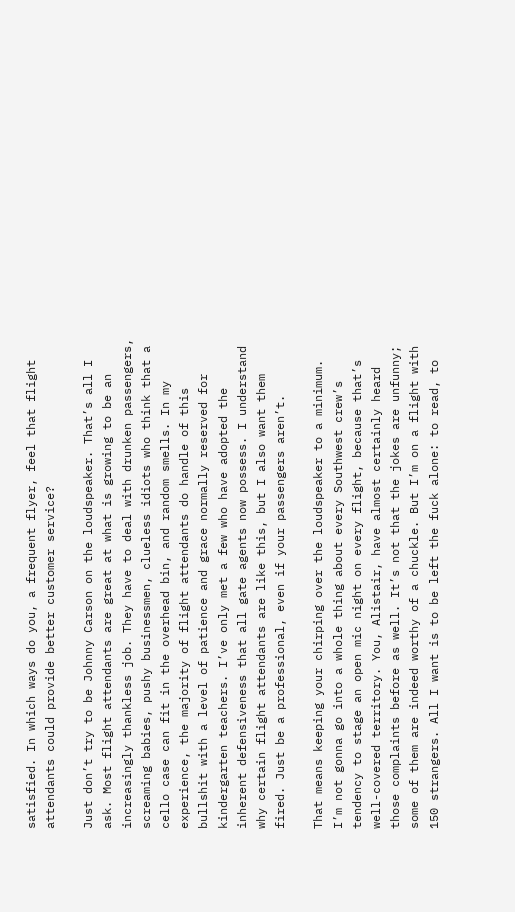satisfied. In which ways do you, a frequent flyer, feel that flight attendants could provide better customer service?

Just don’t try to be Johnny Carson on the loudspeaker. That’s all I ask. Most flight attendants are great at what is growing to be an increasingly thankless job. They have to deal with drunken passengers, screaming babies, pushy businessmen, clueless idiots who think that a cello case can fit in the overhead bin, and random smells. In my experience, the majority of flight attendants do handle of this bullshit with a level of patience and grace normally reserved for kindergarten teachers. I’ve only met a few who have adopted the inherent defensiveness that all gate agents now possess. I understand why certain flight attendants are like this, but I also want them fired. Just be a professional, even if your passengers aren’t.

That means keeping your chirping over the loudspeaker to a minimum. I’m not gonna go into a whole thing about every Southwest crew’s tendency to stage an open mic night on every flight, because that’s well-covered territory. You, Alistair, have almost certainly heard those complaints before as well. It’s not that the jokes are unfunny; some of them are indeed worthy of a chuckle. But I’m on a flight with 150 strangers. All I want is to be left the fuck alone: to read, to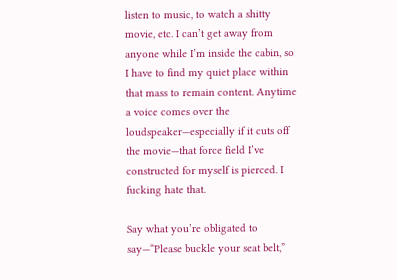listen to music, to watch a shitty movie, etc. I can’t get away from anyone while I’m inside the cabin, so I have to find my quiet place within that mass to remain content. Anytime a voice comes over the loudspeaker—especially if it cuts off the movie—that force field I’ve constructed for myself is pierced. I fucking hate that.

Say what you’re obligated to say—“Please buckle your seat belt,”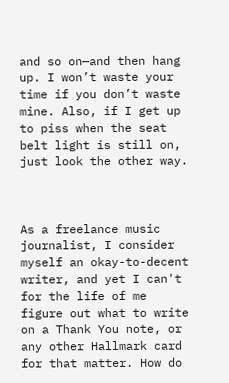and so on—and then hang up. I won’t waste your time if you don’t waste mine. Also, if I get up to piss when the seat belt light is still on, just look the other way.



As a freelance music journalist, I consider myself an okay-to-decent writer, and yet I can't for the life of me figure out what to write on a Thank You note, or any other Hallmark card for that matter. How do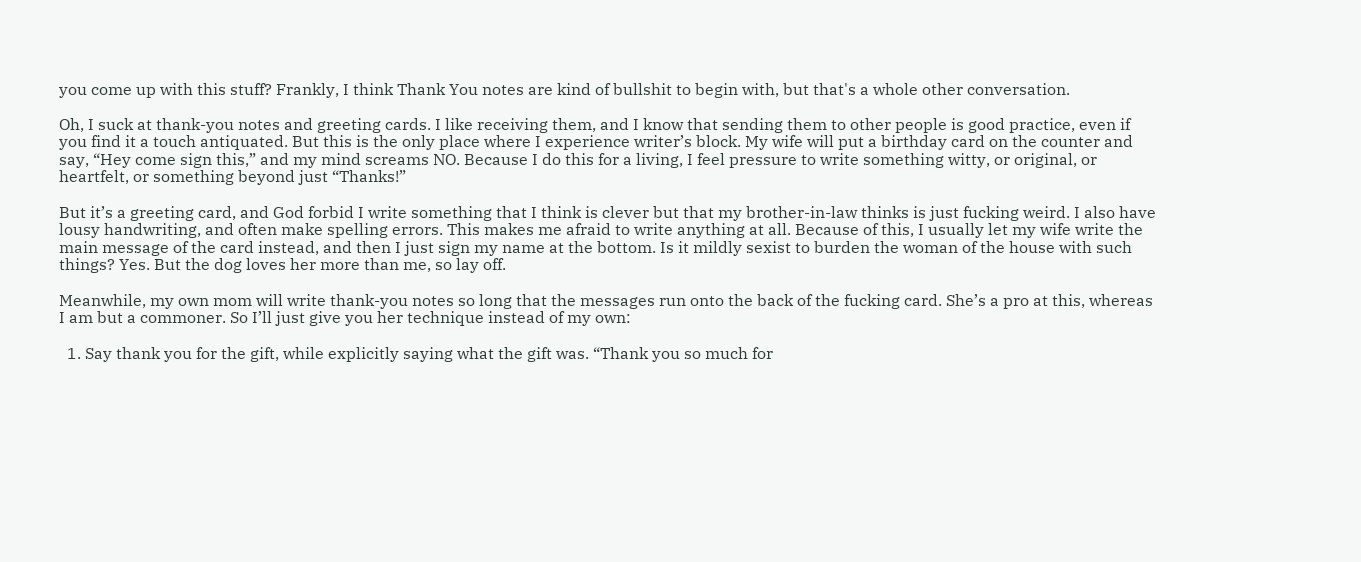you come up with this stuff? Frankly, I think Thank You notes are kind of bullshit to begin with, but that's a whole other conversation.

Oh, I suck at thank-you notes and greeting cards. I like receiving them, and I know that sending them to other people is good practice, even if you find it a touch antiquated. But this is the only place where I experience writer’s block. My wife will put a birthday card on the counter and say, “Hey come sign this,” and my mind screams NO. Because I do this for a living, I feel pressure to write something witty, or original, or heartfelt, or something beyond just “Thanks!”

But it’s a greeting card, and God forbid I write something that I think is clever but that my brother-in-law thinks is just fucking weird. I also have lousy handwriting, and often make spelling errors. This makes me afraid to write anything at all. Because of this, I usually let my wife write the main message of the card instead, and then I just sign my name at the bottom. Is it mildly sexist to burden the woman of the house with such things? Yes. But the dog loves her more than me, so lay off.

Meanwhile, my own mom will write thank-you notes so long that the messages run onto the back of the fucking card. She’s a pro at this, whereas I am but a commoner. So I’ll just give you her technique instead of my own:

  1. Say thank you for the gift, while explicitly saying what the gift was. “Thank you so much for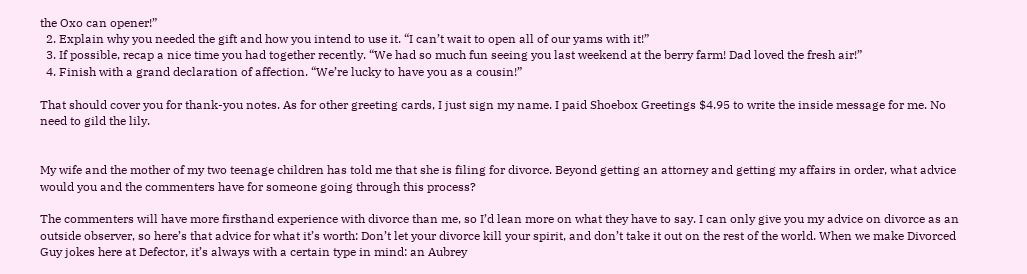the Oxo can opener!”
  2. Explain why you needed the gift and how you intend to use it. “I can’t wait to open all of our yams with it!”
  3. If possible, recap a nice time you had together recently. “We had so much fun seeing you last weekend at the berry farm! Dad loved the fresh air!”
  4. Finish with a grand declaration of affection. “We’re lucky to have you as a cousin!”

That should cover you for thank-you notes. As for other greeting cards, I just sign my name. I paid Shoebox Greetings $4.95 to write the inside message for me. No need to gild the lily.


My wife and the mother of my two teenage children has told me that she is filing for divorce. Beyond getting an attorney and getting my affairs in order, what advice would you and the commenters have for someone going through this process?

The commenters will have more firsthand experience with divorce than me, so I’d lean more on what they have to say. I can only give you my advice on divorce as an outside observer, so here’s that advice for what it’s worth: Don’t let your divorce kill your spirit, and don’t take it out on the rest of the world. When we make Divorced Guy jokes here at Defector, it’s always with a certain type in mind: an Aubrey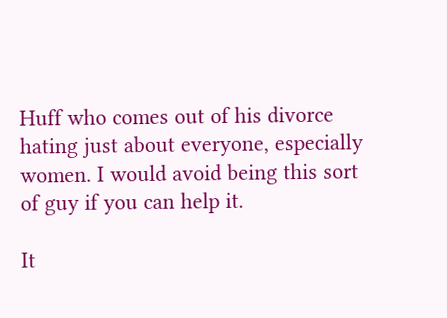Huff who comes out of his divorce hating just about everyone, especially women. I would avoid being this sort of guy if you can help it.

It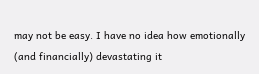may not be easy. I have no idea how emotionally (and financially) devastating it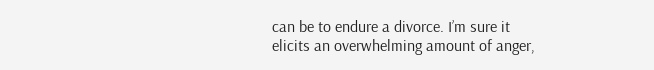can be to endure a divorce. I’m sure it elicits an overwhelming amount of anger,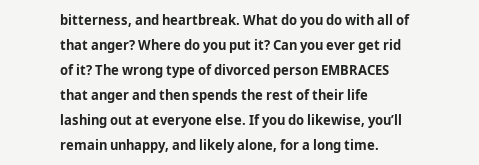bitterness, and heartbreak. What do you do with all of that anger? Where do you put it? Can you ever get rid of it? The wrong type of divorced person EMBRACES that anger and then spends the rest of their life lashing out at everyone else. If you do likewise, you’ll remain unhappy, and likely alone, for a long time.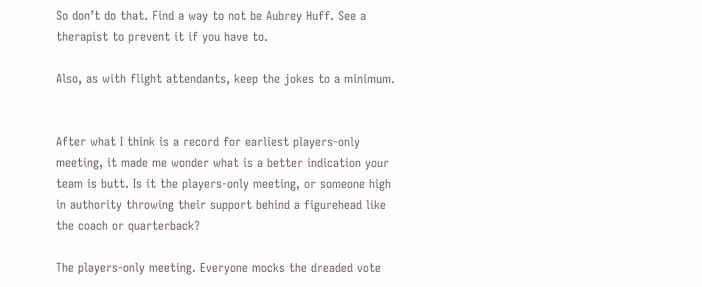So don’t do that. Find a way to not be Aubrey Huff. See a therapist to prevent it if you have to.

Also, as with flight attendants, keep the jokes to a minimum.


After what I think is a record for earliest players-only meeting, it made me wonder what is a better indication your team is butt. Is it the players-only meeting, or someone high in authority throwing their support behind a figurehead like the coach or quarterback?

The players-only meeting. Everyone mocks the dreaded vote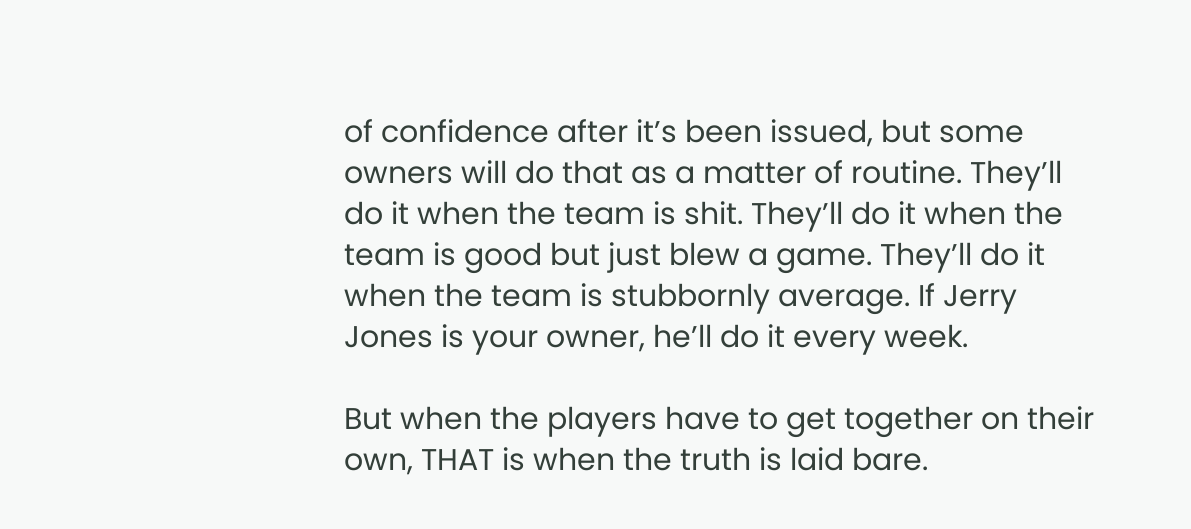of confidence after it’s been issued, but some owners will do that as a matter of routine. They’ll do it when the team is shit. They’ll do it when the team is good but just blew a game. They’ll do it when the team is stubbornly average. If Jerry Jones is your owner, he’ll do it every week.

But when the players have to get together on their own, THAT is when the truth is laid bare.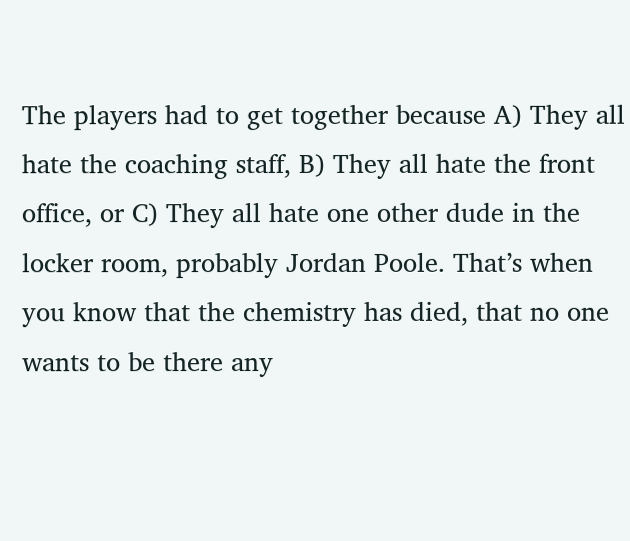The players had to get together because A) They all hate the coaching staff, B) They all hate the front office, or C) They all hate one other dude in the locker room, probably Jordan Poole. That’s when you know that the chemistry has died, that no one wants to be there any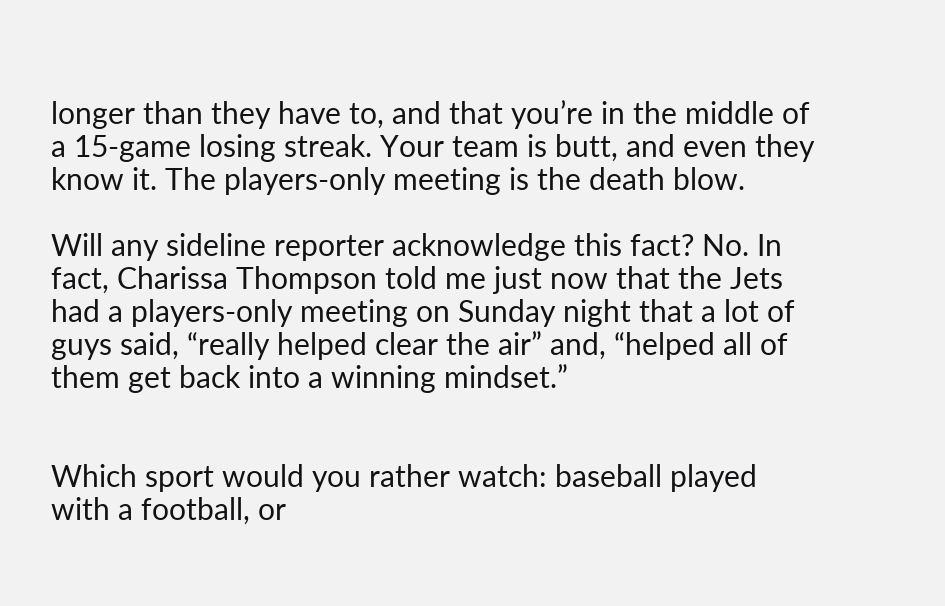longer than they have to, and that you’re in the middle of a 15-game losing streak. Your team is butt, and even they know it. The players-only meeting is the death blow.

Will any sideline reporter acknowledge this fact? No. In fact, Charissa Thompson told me just now that the Jets had a players-only meeting on Sunday night that a lot of guys said, “really helped clear the air” and, “helped all of them get back into a winning mindset.”


Which sport would you rather watch: baseball played with a football, or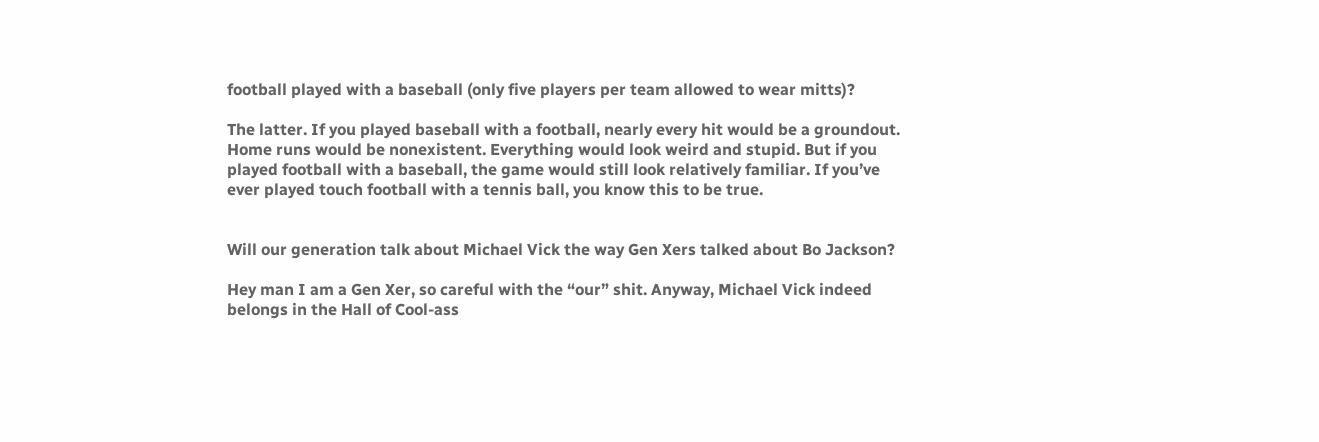football played with a baseball (only five players per team allowed to wear mitts)?

The latter. If you played baseball with a football, nearly every hit would be a groundout. Home runs would be nonexistent. Everything would look weird and stupid. But if you played football with a baseball, the game would still look relatively familiar. If you’ve ever played touch football with a tennis ball, you know this to be true.


Will our generation talk about Michael Vick the way Gen Xers talked about Bo Jackson?

Hey man I am a Gen Xer, so careful with the “our” shit. Anyway, Michael Vick indeed belongs in the Hall of Cool-ass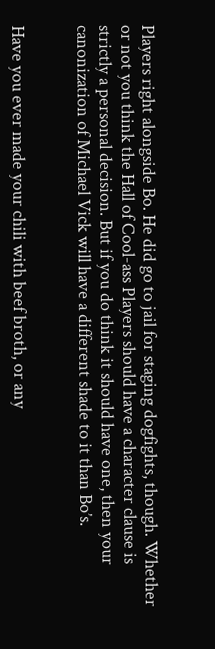Players right alongside Bo. He did go to jail for staging dogfights, though. Whether or not you think the Hall of Cool-ass Players should have a character clause is strictly a personal decision. But if you do think it should have one, then your canonization of Michael Vick will have a different shade to it than Bo’s.


Have you ever made your chili with beef broth, or any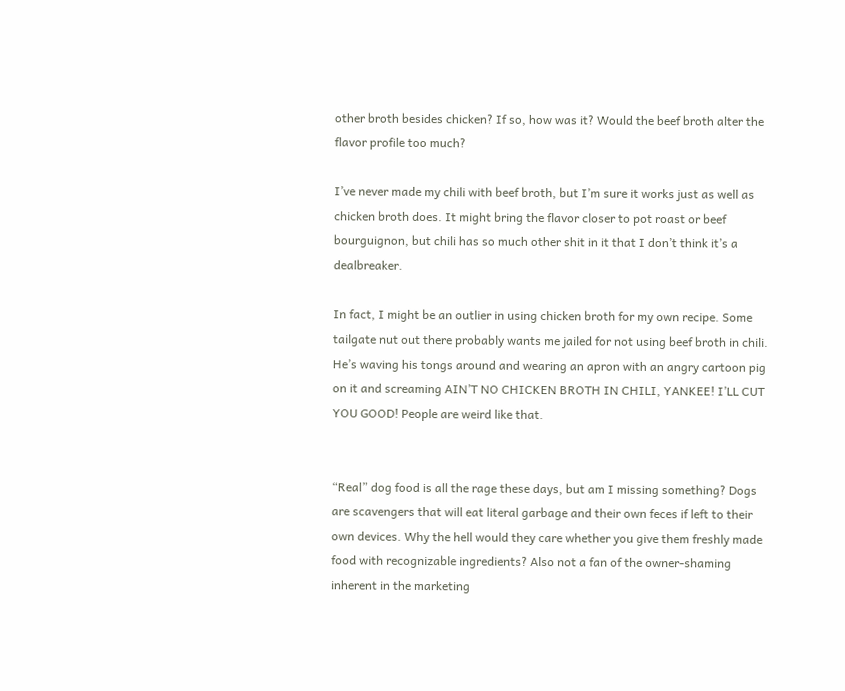other broth besides chicken? If so, how was it? Would the beef broth alter the flavor profile too much?

I’ve never made my chili with beef broth, but I’m sure it works just as well as chicken broth does. It might bring the flavor closer to pot roast or beef bourguignon, but chili has so much other shit in it that I don’t think it’s a dealbreaker.

In fact, I might be an outlier in using chicken broth for my own recipe. Some tailgate nut out there probably wants me jailed for not using beef broth in chili. He’s waving his tongs around and wearing an apron with an angry cartoon pig on it and screaming AIN’T NO CHICKEN BROTH IN CHILI, YANKEE! I’LL CUT YOU GOOD! People are weird like that.


“Real” dog food is all the rage these days, but am I missing something? Dogs are scavengers that will eat literal garbage and their own feces if left to their own devices. Why the hell would they care whether you give them freshly made food with recognizable ingredients? Also not a fan of the owner-shaming inherent in the marketing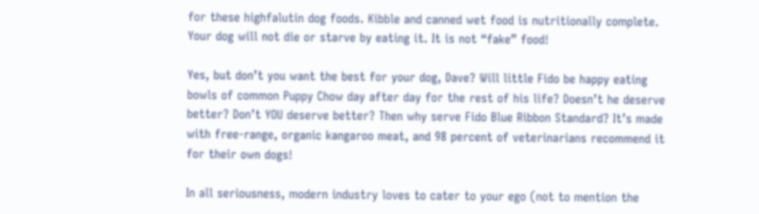for these highfalutin dog foods. Kibble and canned wet food is nutritionally complete. Your dog will not die or starve by eating it. It is not “fake” food!

Yes, but don’t you want the best for your dog, Dave? Will little Fido be happy eating bowls of common Puppy Chow day after day for the rest of his life? Doesn’t he deserve better? Don’t YOU deserve better? Then why serve Fido Blue Ribbon Standard? It’s made with free-range, organic kangaroo meat, and 98 percent of veterinarians recommend it for their own dogs!

In all seriousness, modern industry loves to cater to your ego (not to mention the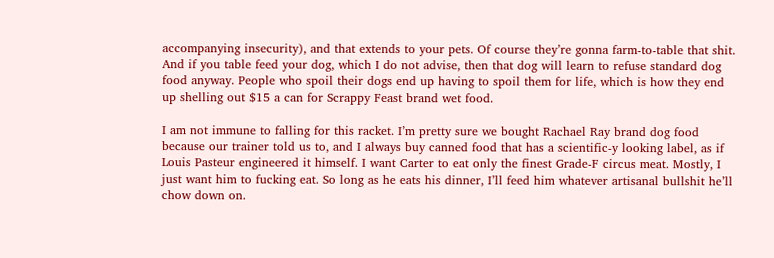accompanying insecurity), and that extends to your pets. Of course they’re gonna farm-to-table that shit. And if you table feed your dog, which I do not advise, then that dog will learn to refuse standard dog food anyway. People who spoil their dogs end up having to spoil them for life, which is how they end up shelling out $15 a can for Scrappy Feast brand wet food.

I am not immune to falling for this racket. I’m pretty sure we bought Rachael Ray brand dog food because our trainer told us to, and I always buy canned food that has a scientific-y looking label, as if Louis Pasteur engineered it himself. I want Carter to eat only the finest Grade-F circus meat. Mostly, I just want him to fucking eat. So long as he eats his dinner, I’ll feed him whatever artisanal bullshit he’ll chow down on.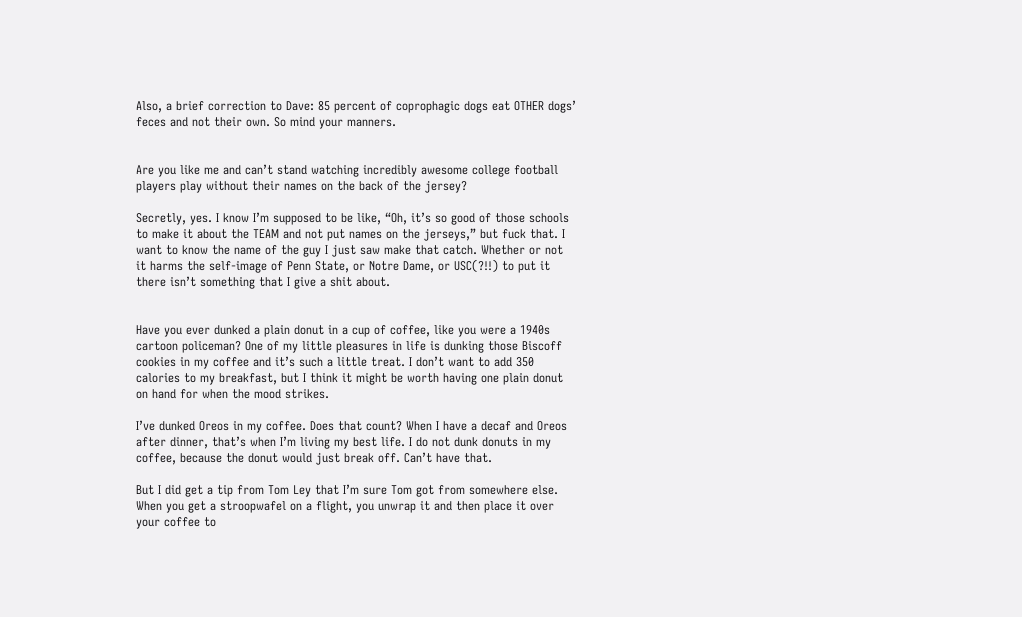Also, a brief correction to Dave: 85 percent of coprophagic dogs eat OTHER dogs’ feces and not their own. So mind your manners.


Are you like me and can’t stand watching incredibly awesome college football players play without their names on the back of the jersey?

Secretly, yes. I know I’m supposed to be like, “Oh, it’s so good of those schools to make it about the TEAM and not put names on the jerseys,” but fuck that. I want to know the name of the guy I just saw make that catch. Whether or not it harms the self-image of Penn State, or Notre Dame, or USC(?!!) to put it there isn’t something that I give a shit about.


Have you ever dunked a plain donut in a cup of coffee, like you were a 1940s cartoon policeman? One of my little pleasures in life is dunking those Biscoff cookies in my coffee and it’s such a little treat. I don’t want to add 350 calories to my breakfast, but I think it might be worth having one plain donut on hand for when the mood strikes.

I’ve dunked Oreos in my coffee. Does that count? When I have a decaf and Oreos after dinner, that’s when I’m living my best life. I do not dunk donuts in my coffee, because the donut would just break off. Can’t have that.

But I did get a tip from Tom Ley that I’m sure Tom got from somewhere else. When you get a stroopwafel on a flight, you unwrap it and then place it over your coffee to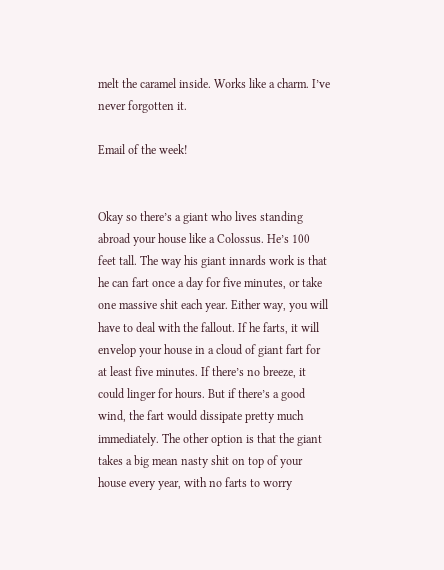melt the caramel inside. Works like a charm. I’ve never forgotten it.

Email of the week!


Okay so there’s a giant who lives standing abroad your house like a Colossus. He’s 100 feet tall. The way his giant innards work is that he can fart once a day for five minutes, or take one massive shit each year. Either way, you will have to deal with the fallout. If he farts, it will envelop your house in a cloud of giant fart for at least five minutes. If there’s no breeze, it could linger for hours. But if there’s a good wind, the fart would dissipate pretty much immediately. The other option is that the giant takes a big mean nasty shit on top of your house every year, with no farts to worry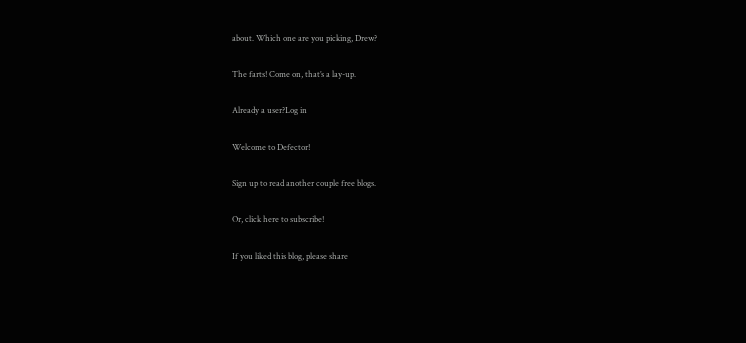about. Which one are you picking, Drew?

The farts! Come on, that’s a lay-up.

Already a user?Log in

Welcome to Defector!

Sign up to read another couple free blogs.

Or, click here to subscribe!

If you liked this blog, please share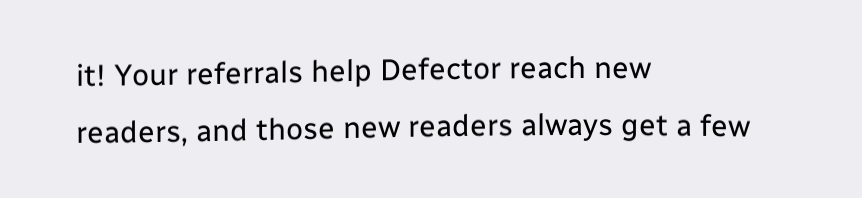it! Your referrals help Defector reach new readers, and those new readers always get a few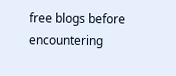free blogs before encountering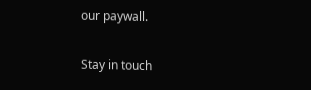our paywall.

Stay in touch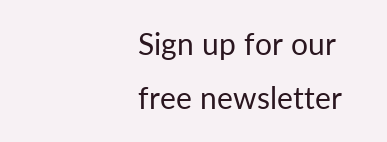Sign up for our free newsletter